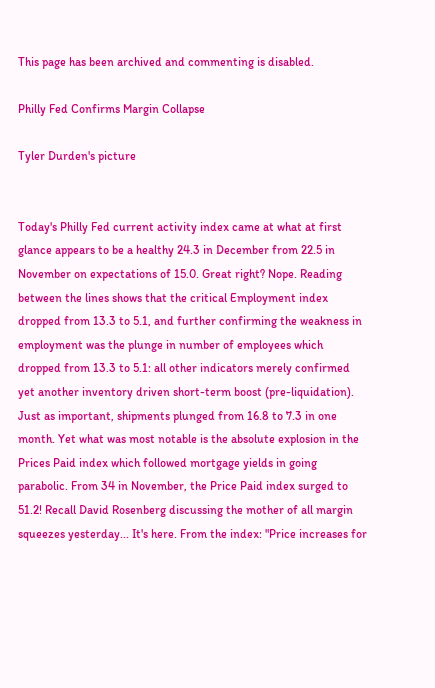This page has been archived and commenting is disabled.

Philly Fed Confirms Margin Collapse

Tyler Durden's picture


Today's Philly Fed current activity index came at what at first glance appears to be a healthy 24.3 in December from 22.5 in November on expectations of 15.0. Great right? Nope. Reading between the lines shows that the critical Employment index dropped from 13.3 to 5.1, and further confirming the weakness in employment was the plunge in number of employees which dropped from 13.3 to 5.1: all other indicators merely confirmed yet another inventory driven short-term boost (pre-liquidation). Just as important, shipments plunged from 16.8 to 7.3 in one month. Yet what was most notable is the absolute explosion in the Prices Paid index which followed mortgage yields in going parabolic. From 34 in November, the Price Paid index surged to 51.2! Recall David Rosenberg discussing the mother of all margin squeezes yesterday... It's here. From the index: "Price increases for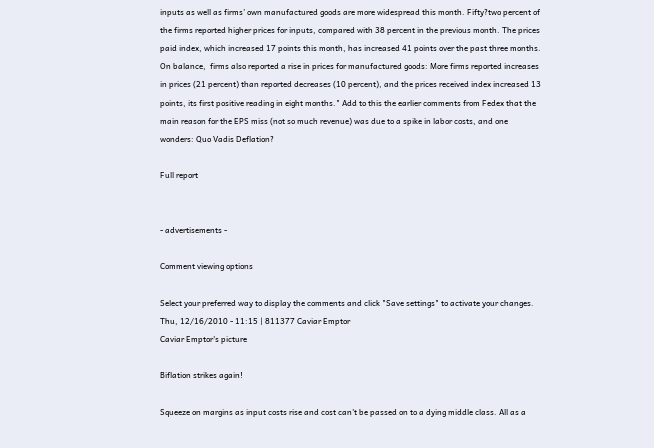inputs as well as firms’ own manufactured goods are more widespread this month. Fifty?two percent of the firms reported higher prices for inputs, compared with 38 percent in the previous month. The prices paid index, which increased 17 points this month, has increased 41 points over the past three months. On balance,  firms also reported a rise in prices for manufactured goods: More firms reported increases in prices (21 percent) than reported decreases (10 percent), and the prices received index increased 13 points, its first positive reading in eight months." Add to this the earlier comments from Fedex that the main reason for the EPS miss (not so much revenue) was due to a spike in labor costs, and one wonders: Quo Vadis Deflation?

Full report


- advertisements -

Comment viewing options

Select your preferred way to display the comments and click "Save settings" to activate your changes.
Thu, 12/16/2010 - 11:15 | 811377 Caviar Emptor
Caviar Emptor's picture

Biflation strikes again!

Squeeze on margins as input costs rise and cost can't be passed on to a dying middle class. All as a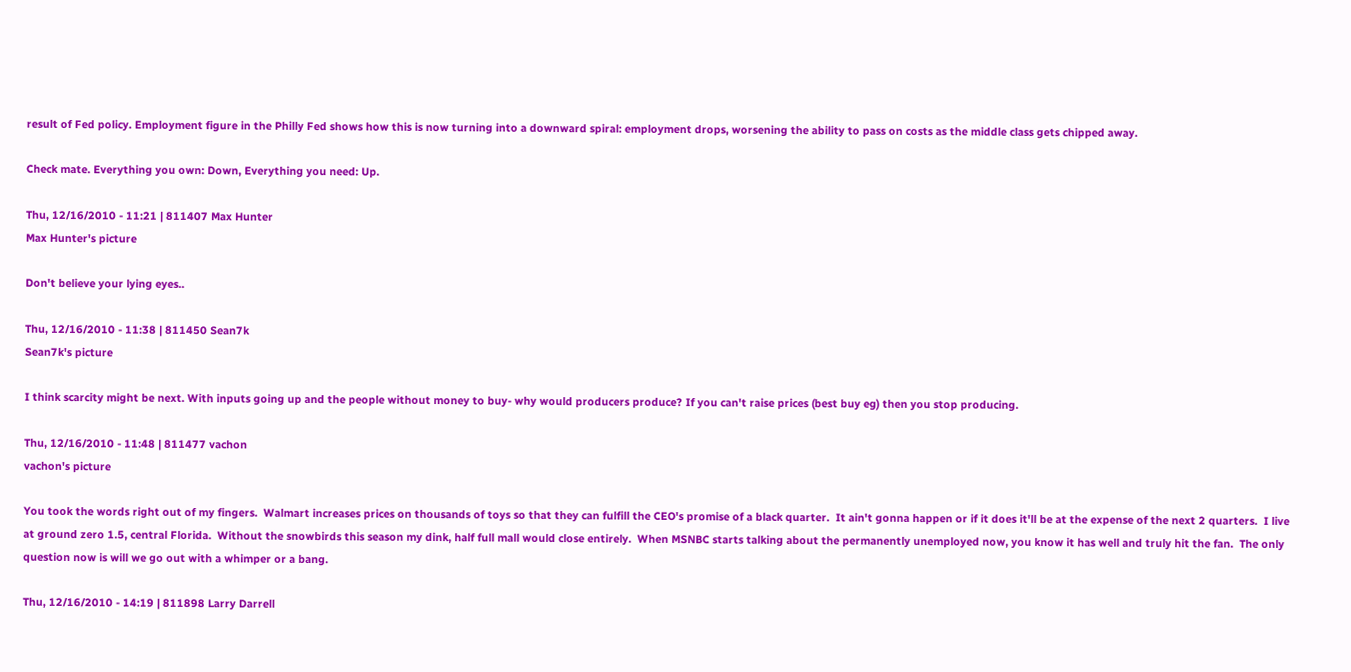result of Fed policy. Employment figure in the Philly Fed shows how this is now turning into a downward spiral: employment drops, worsening the ability to pass on costs as the middle class gets chipped away.

Check mate. Everything you own: Down, Everything you need: Up.

Thu, 12/16/2010 - 11:21 | 811407 Max Hunter
Max Hunter's picture

Don't believe your lying eyes..

Thu, 12/16/2010 - 11:38 | 811450 Sean7k
Sean7k's picture

I think scarcity might be next. With inputs going up and the people without money to buy- why would producers produce? If you can't raise prices (best buy eg) then you stop producing.

Thu, 12/16/2010 - 11:48 | 811477 vachon
vachon's picture

You took the words right out of my fingers.  Walmart increases prices on thousands of toys so that they can fulfill the CEO's promise of a black quarter.  It ain't gonna happen or if it does it'll be at the expense of the next 2 quarters.  I live at ground zero 1.5, central Florida.  Without the snowbirds this season my dink, half full mall would close entirely.  When MSNBC starts talking about the permanently unemployed now, you know it has well and truly hit the fan.  The only question now is will we go out with a whimper or a bang.

Thu, 12/16/2010 - 14:19 | 811898 Larry Darrell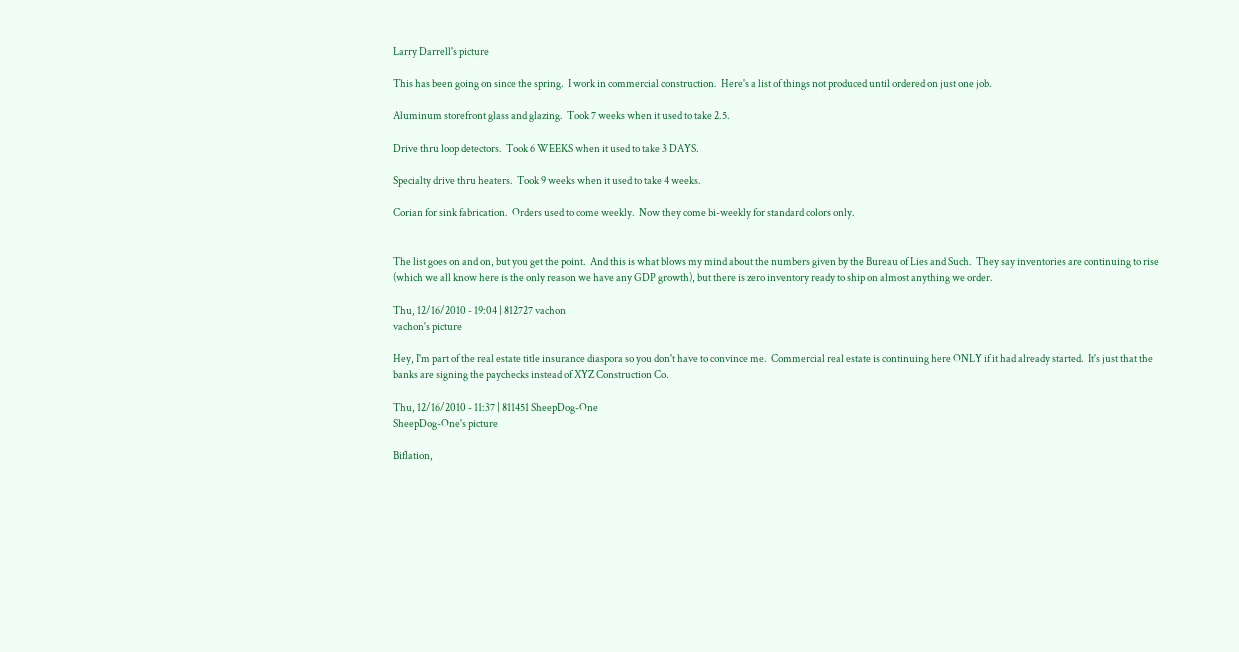Larry Darrell's picture

This has been going on since the spring.  I work in commercial construction.  Here's a list of things not produced until ordered on just one job.

Aluminum storefront glass and glazing.  Took 7 weeks when it used to take 2.5.

Drive thru loop detectors.  Took 6 WEEKS when it used to take 3 DAYS.

Specialty drive thru heaters.  Took 9 weeks when it used to take 4 weeks.

Corian for sink fabrication.  Orders used to come weekly.  Now they come bi-weekly for standard colors only.


The list goes on and on, but you get the point.  And this is what blows my mind about the numbers given by the Bureau of Lies and Such.  They say inventories are continuing to rise (which we all know here is the only reason we have any GDP growth), but there is zero inventory ready to ship on almost anything we order.

Thu, 12/16/2010 - 19:04 | 812727 vachon
vachon's picture

Hey, I'm part of the real estate title insurance diaspora so you don't have to convince me.  Commercial real estate is continuing here ONLY if it had already started.  It's just that the banks are signing the paychecks instead of XYZ Construction Co.

Thu, 12/16/2010 - 11:37 | 811451 SheepDog-One
SheepDog-One's picture

Biflation,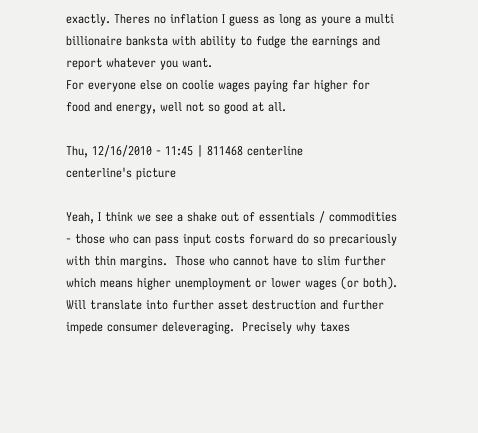exactly. Theres no inflation I guess as long as youre a multi billionaire banksta with ability to fudge the earnings and report whatever you want.
For everyone else on coolie wages paying far higher for food and energy, well not so good at all.

Thu, 12/16/2010 - 11:45 | 811468 centerline
centerline's picture

Yeah, I think we see a shake out of essentials / commodities - those who can pass input costs forward do so precariously with thin margins.  Those who cannot have to slim further which means higher unemployment or lower wages (or both).  Will translate into further asset destruction and further impede consumer deleveraging.  Precisely why taxes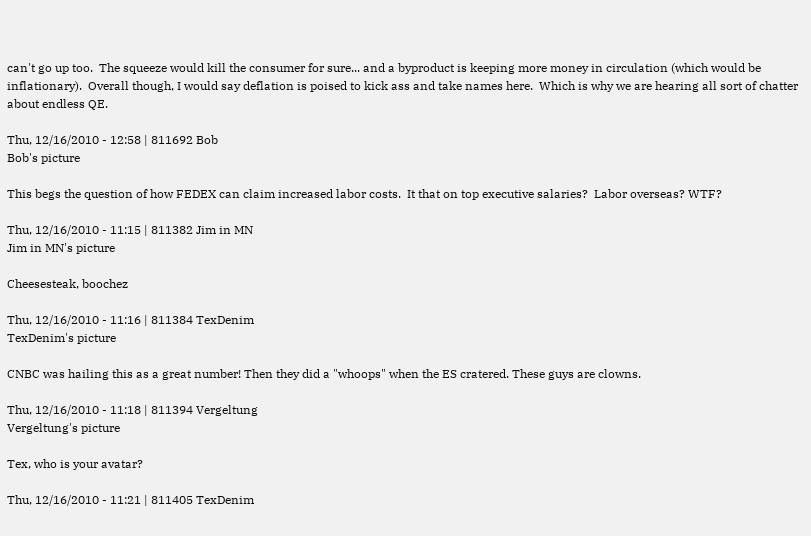can't go up too.  The squeeze would kill the consumer for sure... and a byproduct is keeping more money in circulation (which would be inflationary).  Overall though, I would say deflation is poised to kick ass and take names here.  Which is why we are hearing all sort of chatter about endless QE.

Thu, 12/16/2010 - 12:58 | 811692 Bob
Bob's picture

This begs the question of how FEDEX can claim increased labor costs.  It that on top executive salaries?  Labor overseas? WTF?

Thu, 12/16/2010 - 11:15 | 811382 Jim in MN
Jim in MN's picture

Cheesesteak, boochez

Thu, 12/16/2010 - 11:16 | 811384 TexDenim
TexDenim's picture

CNBC was hailing this as a great number! Then they did a "whoops" when the ES cratered. These guys are clowns.

Thu, 12/16/2010 - 11:18 | 811394 Vergeltung
Vergeltung's picture

Tex, who is your avatar?

Thu, 12/16/2010 - 11:21 | 811405 TexDenim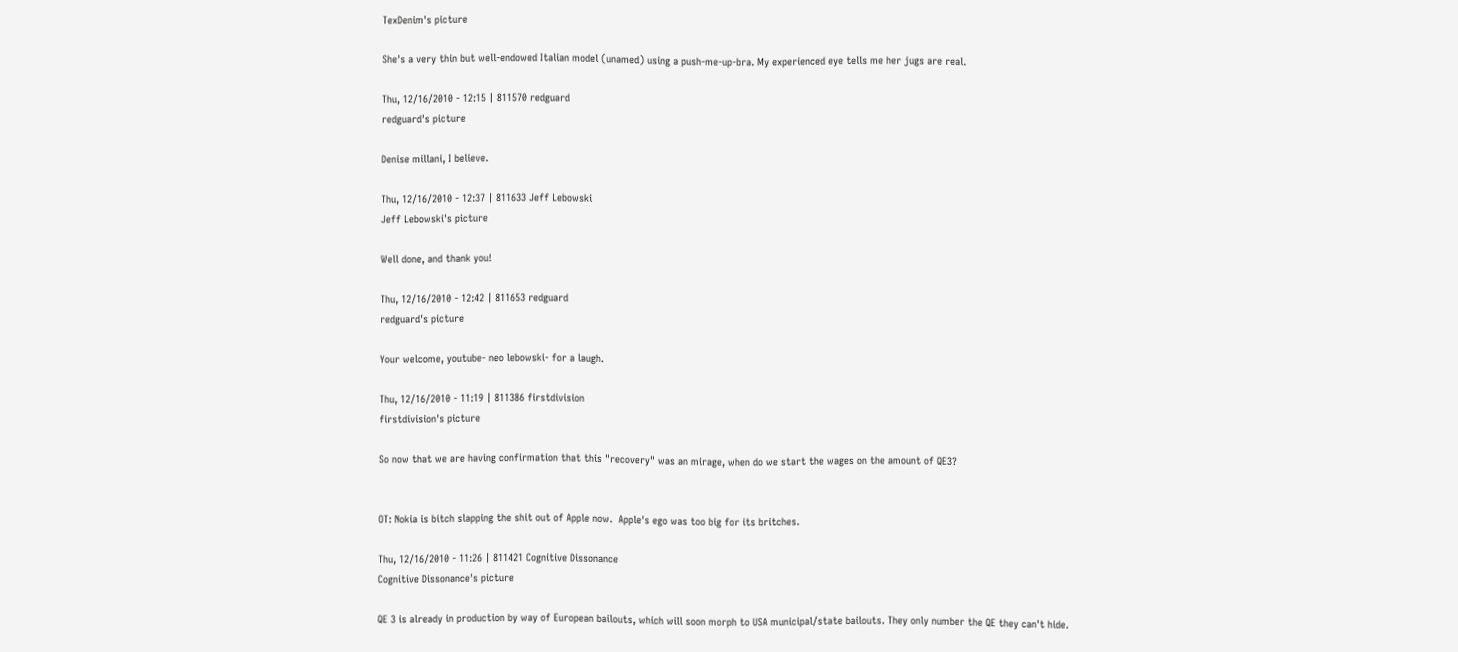TexDenim's picture

She's a very thin but well-endowed Italian model (unamed) using a push-me-up-bra. My experienced eye tells me her jugs are real.

Thu, 12/16/2010 - 12:15 | 811570 redguard
redguard's picture

Denise millani, I believe.

Thu, 12/16/2010 - 12:37 | 811633 Jeff Lebowski
Jeff Lebowski's picture

Well done, and thank you!

Thu, 12/16/2010 - 12:42 | 811653 redguard
redguard's picture

Your welcome, youtube- neo lebowski- for a laugh.

Thu, 12/16/2010 - 11:19 | 811386 firstdivision
firstdivision's picture

So now that we are having confirmation that this "recovery" was an mirage, when do we start the wages on the amount of QE3?


OT: Nokia is bitch slapping the shit out of Apple now.  Apple's ego was too big for its britches.

Thu, 12/16/2010 - 11:26 | 811421 Cognitive Dissonance
Cognitive Dissonance's picture

QE 3 is already in production by way of European bailouts, which will soon morph to USA municipal/state bailouts. They only number the QE they can't hide.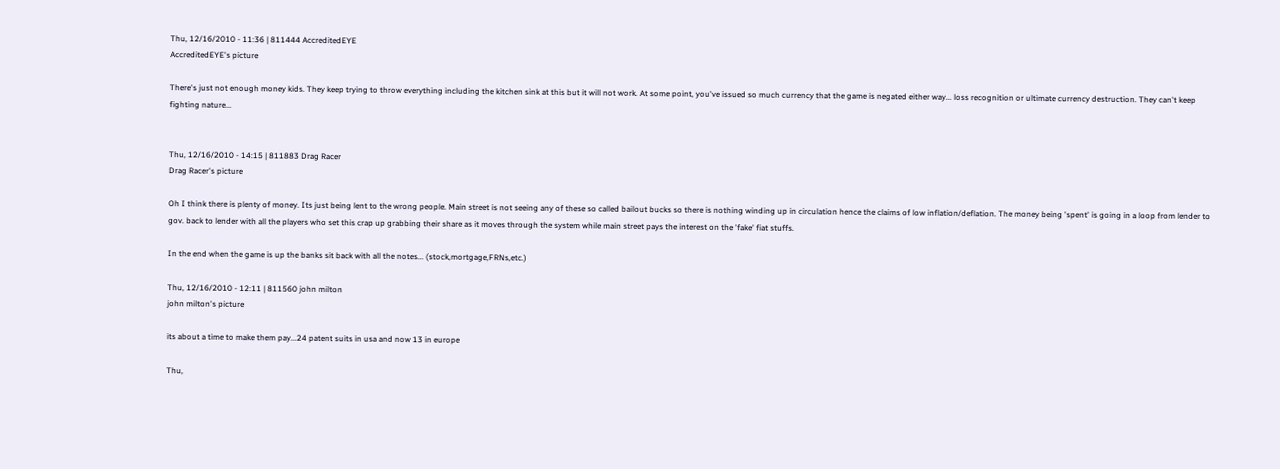Thu, 12/16/2010 - 11:36 | 811444 AccreditedEYE
AccreditedEYE's picture

There's just not enough money kids. They keep trying to throw everything including the kitchen sink at this but it will not work. At some point, you've issued so much currency that the game is negated either way... loss recognition or ultimate currency destruction. They can't keep fighting nature...


Thu, 12/16/2010 - 14:15 | 811883 Drag Racer
Drag Racer's picture

Oh I think there is plenty of money. Its just being lent to the wrong people. Main street is not seeing any of these so called bailout bucks so there is nothing winding up in circulation hence the claims of low inflation/deflation. The money being 'spent' is going in a loop from lender to gov. back to lender with all the players who set this crap up grabbing their share as it moves through the system while main street pays the interest on the 'fake' fiat stuffs.

In the end when the game is up the banks sit back with all the notes... (stock,mortgage,FRNs,etc.)

Thu, 12/16/2010 - 12:11 | 811560 john milton
john milton's picture

its about a time to make them pay...24 patent suits in usa and now 13 in europe

Thu,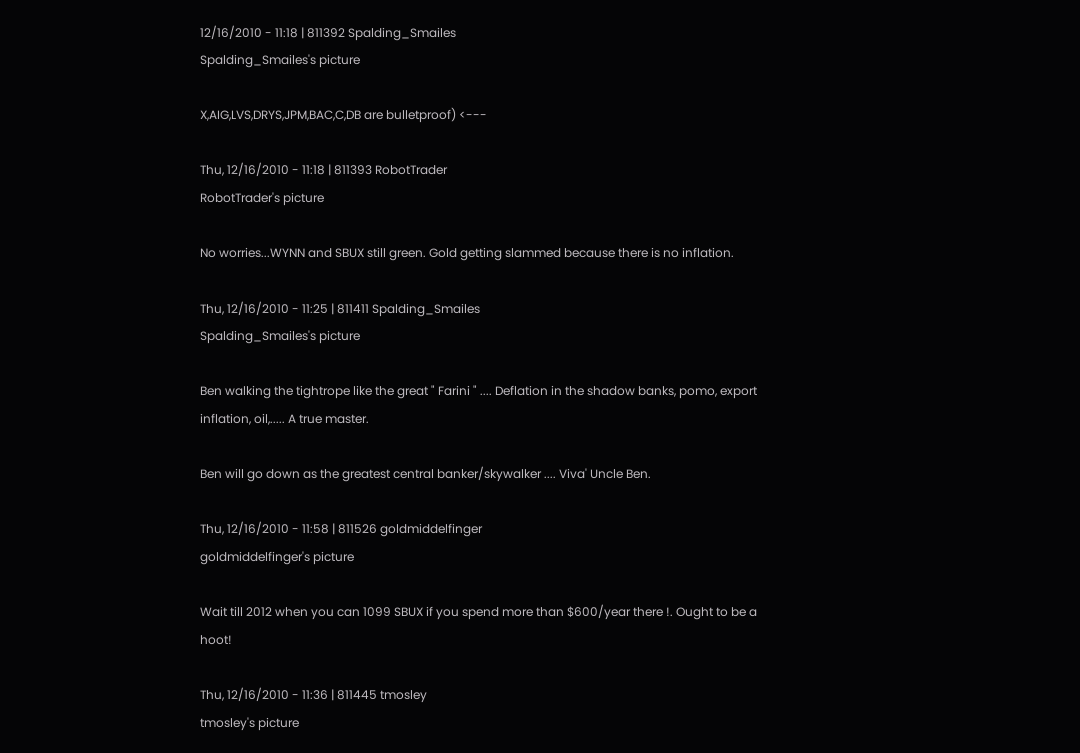12/16/2010 - 11:18 | 811392 Spalding_Smailes
Spalding_Smailes's picture

X,AIG,LVS,DRYS,JPM,BAC,C,DB are bulletproof) <---

Thu, 12/16/2010 - 11:18 | 811393 RobotTrader
RobotTrader's picture

No worries...WYNN and SBUX still green. Gold getting slammed because there is no inflation.

Thu, 12/16/2010 - 11:25 | 811411 Spalding_Smailes
Spalding_Smailes's picture

Ben walking the tightrope like the great " Farini " .... Deflation in the shadow banks, pomo, export inflation, oil,..... A true master.

Ben will go down as the greatest central banker/skywalker .... Viva' Uncle Ben.

Thu, 12/16/2010 - 11:58 | 811526 goldmiddelfinger
goldmiddelfinger's picture

Wait till 2012 when you can 1099 SBUX if you spend more than $600/year there !. Ought to be a hoot!

Thu, 12/16/2010 - 11:36 | 811445 tmosley
tmosley's picture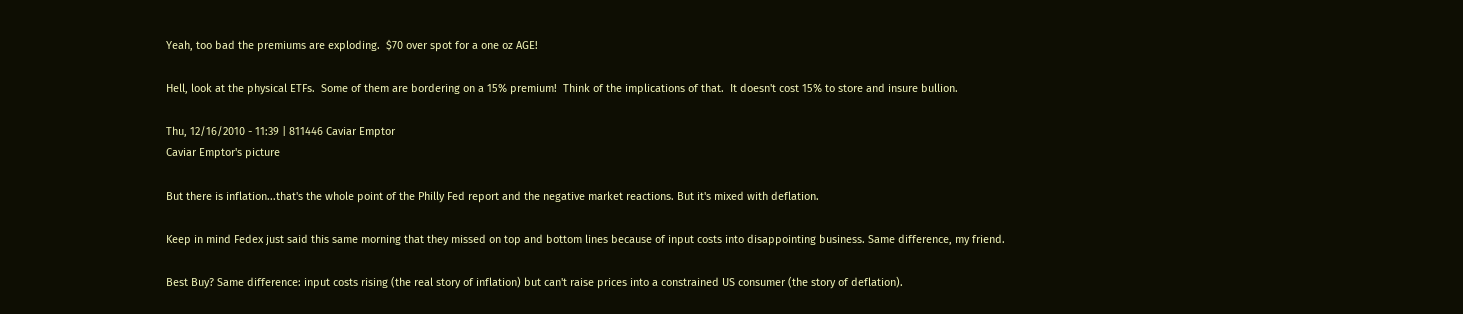Yeah, too bad the premiums are exploding.  $70 over spot for a one oz AGE!

Hell, look at the physical ETFs.  Some of them are bordering on a 15% premium!  Think of the implications of that.  It doesn't cost 15% to store and insure bullion.

Thu, 12/16/2010 - 11:39 | 811446 Caviar Emptor
Caviar Emptor's picture

But there is inflation...that's the whole point of the Philly Fed report and the negative market reactions. But it's mixed with deflation.

Keep in mind Fedex just said this same morning that they missed on top and bottom lines because of input costs into disappointing business. Same difference, my friend.

Best Buy? Same difference: input costs rising (the real story of inflation) but can't raise prices into a constrained US consumer (the story of deflation).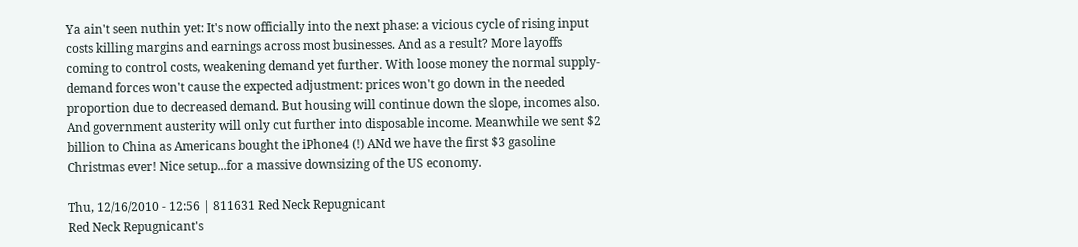Ya ain't seen nuthin yet: It's now officially into the next phase: a vicious cycle of rising input costs killing margins and earnings across most businesses. And as a result? More layoffs coming to control costs, weakening demand yet further. With loose money the normal supply-demand forces won't cause the expected adjustment: prices won't go down in the needed proportion due to decreased demand. But housing will continue down the slope, incomes also. And government austerity will only cut further into disposable income. Meanwhile we sent $2 billion to China as Americans bought the iPhone4 (!) ANd we have the first $3 gasoline Christmas ever! Nice setup...for a massive downsizing of the US economy.

Thu, 12/16/2010 - 12:56 | 811631 Red Neck Repugnicant
Red Neck Repugnicant's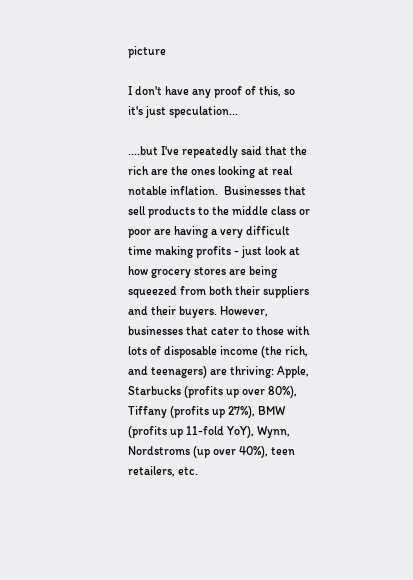picture

I don't have any proof of this, so it's just speculation...

....but I've repeatedly said that the rich are the ones looking at real notable inflation.  Businesses that sell products to the middle class or poor are having a very difficult time making profits - just look at how grocery stores are being squeezed from both their suppliers and their buyers. However, businesses that cater to those with lots of disposable income (the rich, and teenagers) are thriving: Apple, Starbucks (profits up over 80%), Tiffany (profits up 27%), BMW (profits up 11-fold YoY), Wynn, Nordstroms (up over 40%), teen retailers, etc.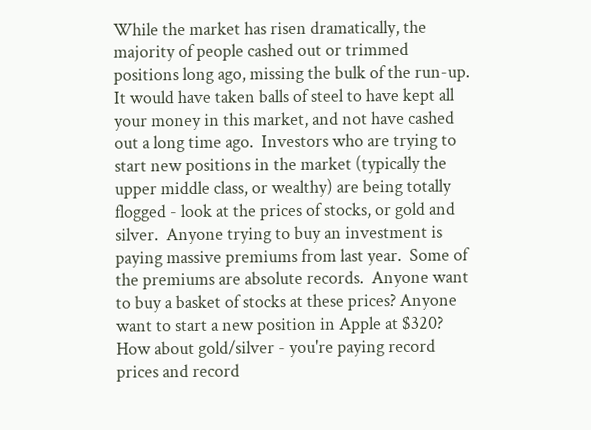While the market has risen dramatically, the majority of people cashed out or trimmed positions long ago, missing the bulk of the run-up.  It would have taken balls of steel to have kept all your money in this market, and not have cashed out a long time ago.  Investors who are trying to start new positions in the market (typically the upper middle class, or wealthy) are being totally flogged - look at the prices of stocks, or gold and silver.  Anyone trying to buy an investment is paying massive premiums from last year.  Some of the premiums are absolute records.  Anyone want to buy a basket of stocks at these prices? Anyone want to start a new position in Apple at $320?  How about gold/silver - you're paying record prices and record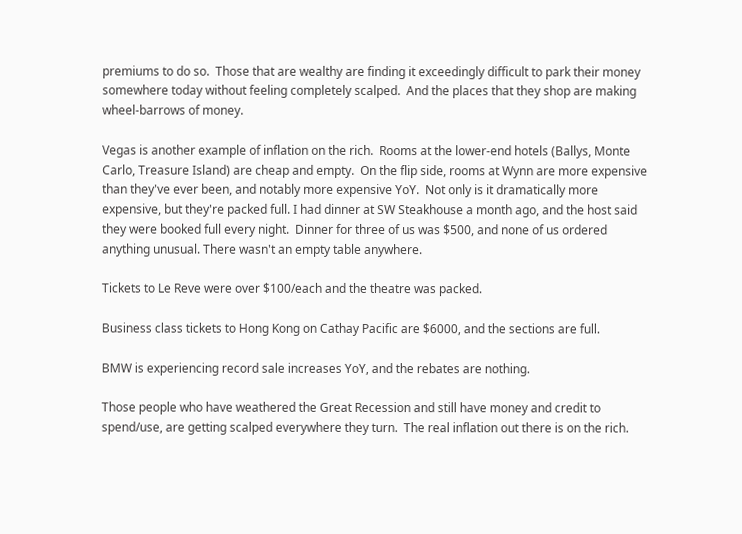premiums to do so.  Those that are wealthy are finding it exceedingly difficult to park their money somewhere today without feeling completely scalped.  And the places that they shop are making wheel-barrows of money.

Vegas is another example of inflation on the rich.  Rooms at the lower-end hotels (Ballys, Monte Carlo, Treasure Island) are cheap and empty.  On the flip side, rooms at Wynn are more expensive than they've ever been, and notably more expensive YoY.  Not only is it dramatically more expensive, but they're packed full. I had dinner at SW Steakhouse a month ago, and the host said they were booked full every night.  Dinner for three of us was $500, and none of us ordered anything unusual. There wasn't an empty table anywhere.

Tickets to Le Reve were over $100/each and the theatre was packed.

Business class tickets to Hong Kong on Cathay Pacific are $6000, and the sections are full.

BMW is experiencing record sale increases YoY, and the rebates are nothing.

Those people who have weathered the Great Recession and still have money and credit to spend/use, are getting scalped everywhere they turn.  The real inflation out there is on the rich.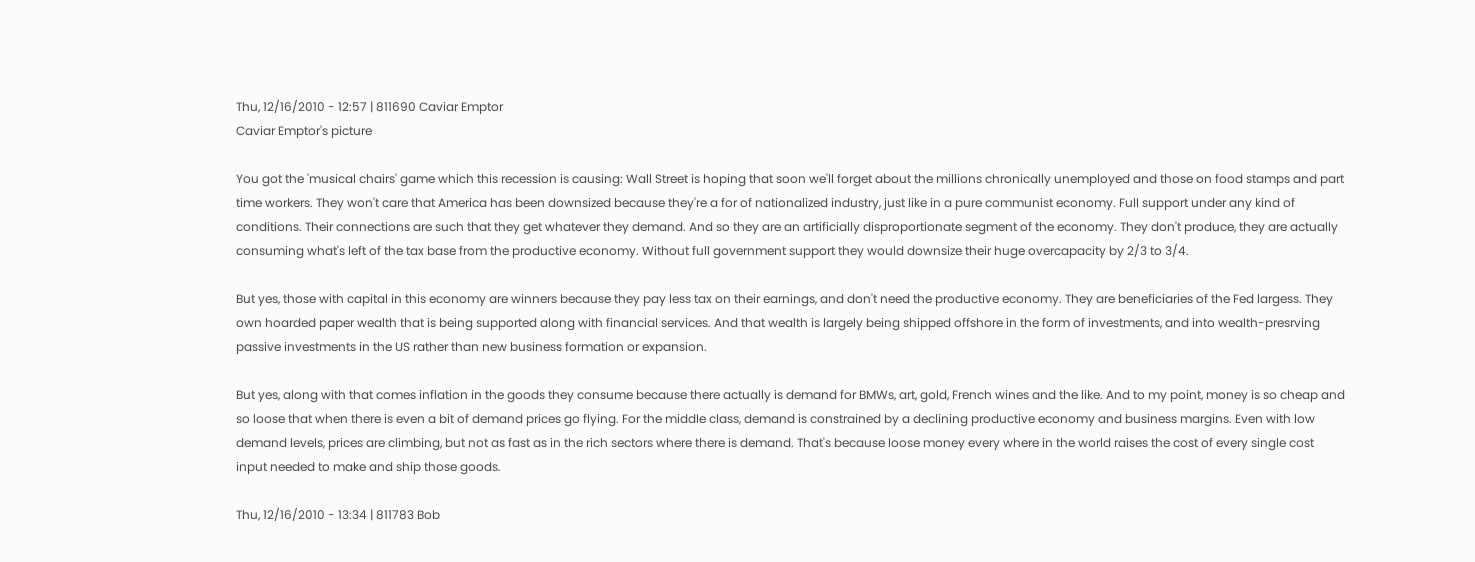Thu, 12/16/2010 - 12:57 | 811690 Caviar Emptor
Caviar Emptor's picture

You got the 'musical chairs' game which this recession is causing: Wall Street is hoping that soon we'll forget about the millions chronically unemployed and those on food stamps and part time workers. They won't care that America has been downsized because they're a for of nationalized industry, just like in a pure communist economy. Full support under any kind of conditions. Their connections are such that they get whatever they demand. And so they are an artificially disproportionate segment of the economy. They don't produce, they are actually consuming what's left of the tax base from the productive economy. Without full government support they would downsize their huge overcapacity by 2/3 to 3/4.

But yes, those with capital in this economy are winners because they pay less tax on their earnings, and don't need the productive economy. They are beneficiaries of the Fed largess. They own hoarded paper wealth that is being supported along with financial services. And that wealth is largely being shipped offshore in the form of investments, and into wealth-presrving passive investments in the US rather than new business formation or expansion.

But yes, along with that comes inflation in the goods they consume because there actually is demand for BMWs, art, gold, French wines and the like. And to my point, money is so cheap and so loose that when there is even a bit of demand prices go flying. For the middle class, demand is constrained by a declining productive economy and business margins. Even with low demand levels, prices are climbing, but not as fast as in the rich sectors where there is demand. That's because loose money every where in the world raises the cost of every single cost input needed to make and ship those goods.

Thu, 12/16/2010 - 13:34 | 811783 Bob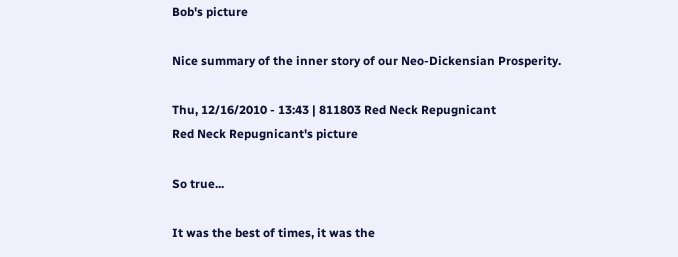Bob's picture

Nice summary of the inner story of our Neo-Dickensian Prosperity.

Thu, 12/16/2010 - 13:43 | 811803 Red Neck Repugnicant
Red Neck Repugnicant's picture

So true...

It was the best of times, it was the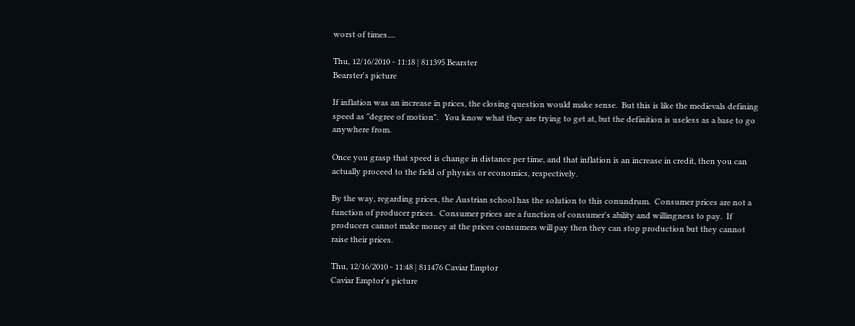worst of times....

Thu, 12/16/2010 - 11:18 | 811395 Bearster
Bearster's picture

If inflation was an increase in prices, the closing question would make sense.  But this is like the medievals defining speed as "degree of motion".   You know what they are trying to get at, but the definition is useless as a base to go anywhere from.

Once you grasp that speed is change in distance per time, and that inflation is an increase in credit, then you can actually proceed to the field of physics or economics, respectively.

By the way, regarding prices, the Austrian school has the solution to this conundrum.  Consumer prices are not a function of producer prices.  Consumer prices are a function of consumer's ability and willingness to pay.  If producers cannot make money at the prices consumers will pay then they can stop production but they cannot raise their prices.

Thu, 12/16/2010 - 11:48 | 811476 Caviar Emptor
Caviar Emptor's picture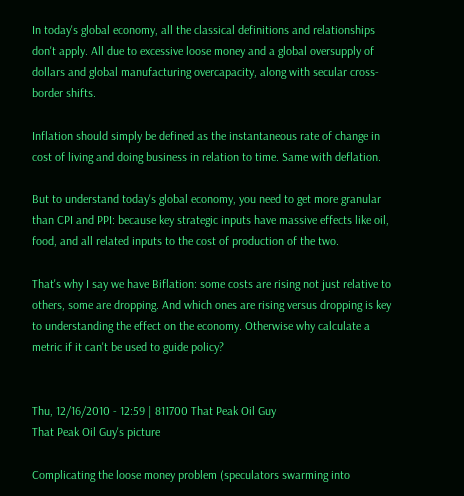In today's global economy, all the classical definitions and relationships don't apply. All due to excessive loose money and a global oversupply of dollars and global manufacturing overcapacity, along with secular cross-border shifts.

Inflation should simply be defined as the instantaneous rate of change in cost of living and doing business in relation to time. Same with deflation.

But to understand today's global economy, you need to get more granular than CPI and PPI: because key strategic inputs have massive effects like oil, food, and all related inputs to the cost of production of the two.

That's why I say we have Biflation: some costs are rising not just relative to others, some are dropping. And which ones are rising versus dropping is key to understanding the effect on the economy. Otherwise why calculate a metric if it can't be used to guide policy?


Thu, 12/16/2010 - 12:59 | 811700 That Peak Oil Guy
That Peak Oil Guy's picture

Complicating the loose money problem (speculators swarming into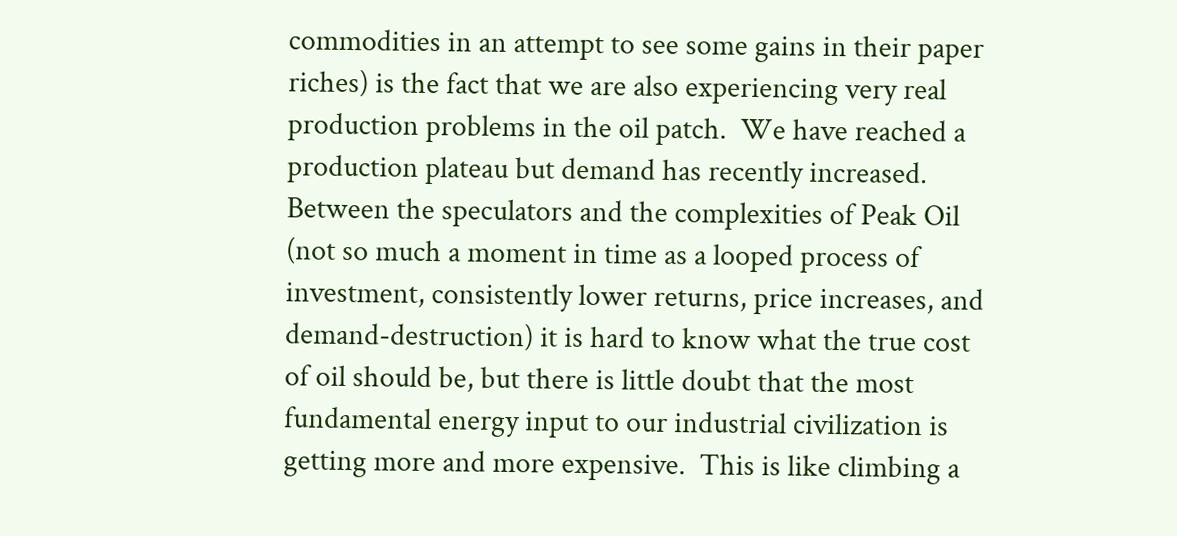commodities in an attempt to see some gains in their paper riches) is the fact that we are also experiencing very real production problems in the oil patch.  We have reached a production plateau but demand has recently increased.  Between the speculators and the complexities of Peak Oil (not so much a moment in time as a looped process of investment, consistently lower returns, price increases, and demand-destruction) it is hard to know what the true cost of oil should be, but there is little doubt that the most fundamental energy input to our industrial civilization is getting more and more expensive.  This is like climbing a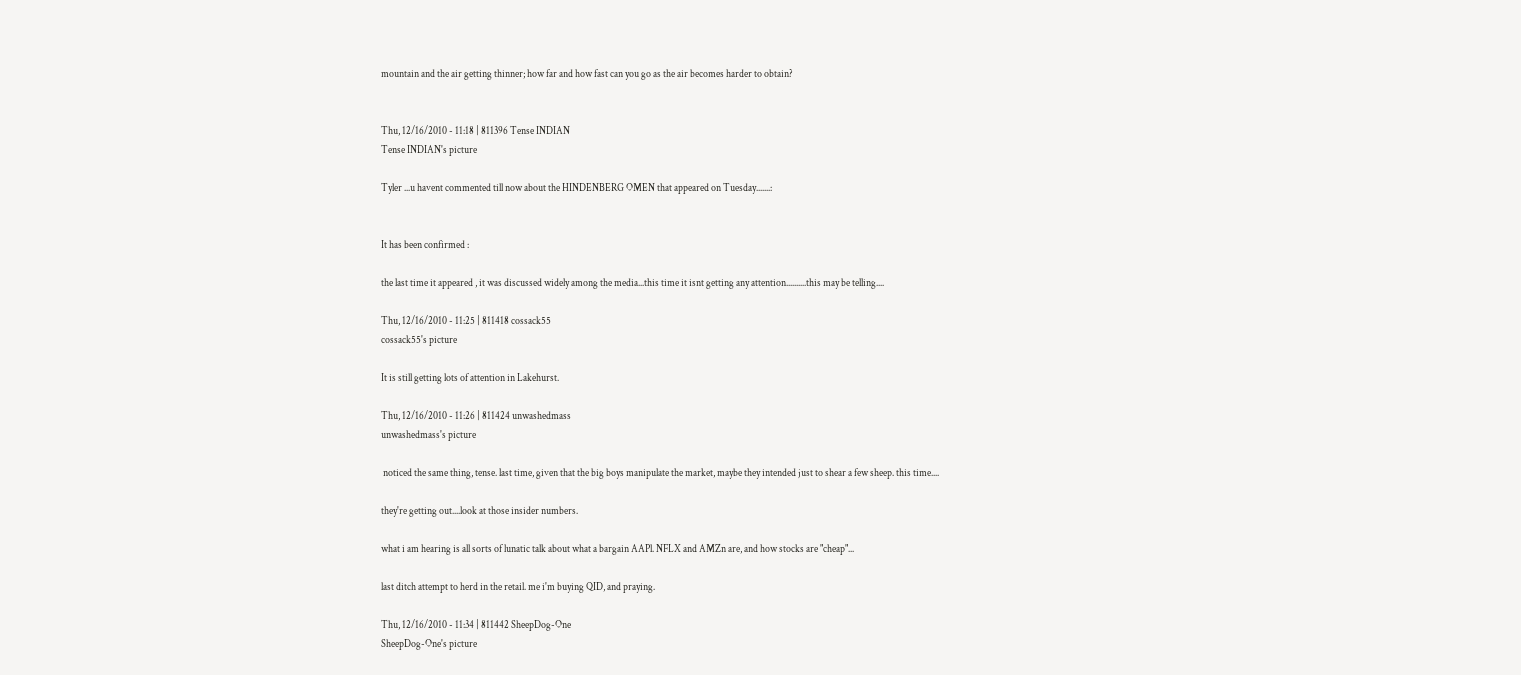mountain and the air getting thinner; how far and how fast can you go as the air becomes harder to obtain?


Thu, 12/16/2010 - 11:18 | 811396 Tense INDIAN
Tense INDIAN's picture

Tyler ...u havent commented till now about the HINDENBERG OMEN that appeared on Tuesday.......:


It has been confirmed :

the last time it appeared , it was discussed widely among the media...this time it isnt getting any attention..........this may be telling....

Thu, 12/16/2010 - 11:25 | 811418 cossack55
cossack55's picture

It is still getting lots of attention in Lakehurst.

Thu, 12/16/2010 - 11:26 | 811424 unwashedmass
unwashedmass's picture

 noticed the same thing, tense. last time, given that the big boys manipulate the market, maybe they intended just to shear a few sheep. this time....

they're getting out....look at those insider numbers.

what i am hearing is all sorts of lunatic talk about what a bargain AAPl. NFLX and AMZn are, and how stocks are "cheap"...

last ditch attempt to herd in the retail. me i'm buying QID, and praying.

Thu, 12/16/2010 - 11:34 | 811442 SheepDog-One
SheepDog-One's picture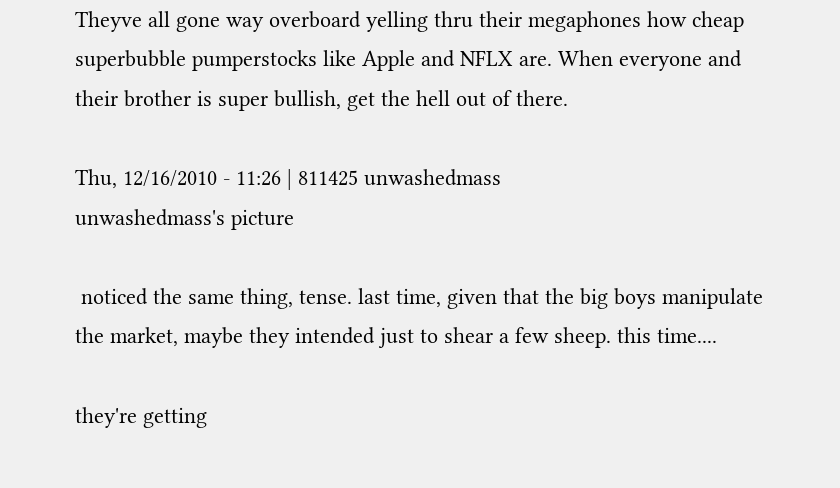Theyve all gone way overboard yelling thru their megaphones how cheap superbubble pumperstocks like Apple and NFLX are. When everyone and their brother is super bullish, get the hell out of there.

Thu, 12/16/2010 - 11:26 | 811425 unwashedmass
unwashedmass's picture

 noticed the same thing, tense. last time, given that the big boys manipulate the market, maybe they intended just to shear a few sheep. this time....

they're getting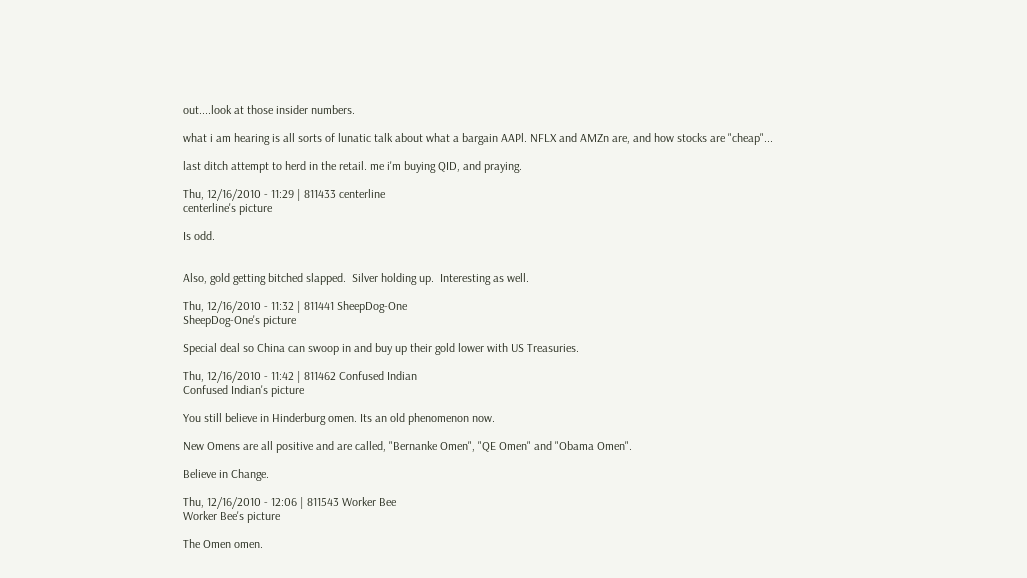out....look at those insider numbers.

what i am hearing is all sorts of lunatic talk about what a bargain AAPl. NFLX and AMZn are, and how stocks are "cheap"...

last ditch attempt to herd in the retail. me i'm buying QID, and praying.

Thu, 12/16/2010 - 11:29 | 811433 centerline
centerline's picture

Is odd.


Also, gold getting bitched slapped.  Silver holding up.  Interesting as well.

Thu, 12/16/2010 - 11:32 | 811441 SheepDog-One
SheepDog-One's picture

Special deal so China can swoop in and buy up their gold lower with US Treasuries.

Thu, 12/16/2010 - 11:42 | 811462 Confused Indian
Confused Indian's picture

You still believe in Hinderburg omen. Its an old phenomenon now.

New Omens are all positive and are called, "Bernanke Omen", "QE Omen" and "Obama Omen".

Believe in Change.

Thu, 12/16/2010 - 12:06 | 811543 Worker Bee
Worker Bee's picture

The Omen omen.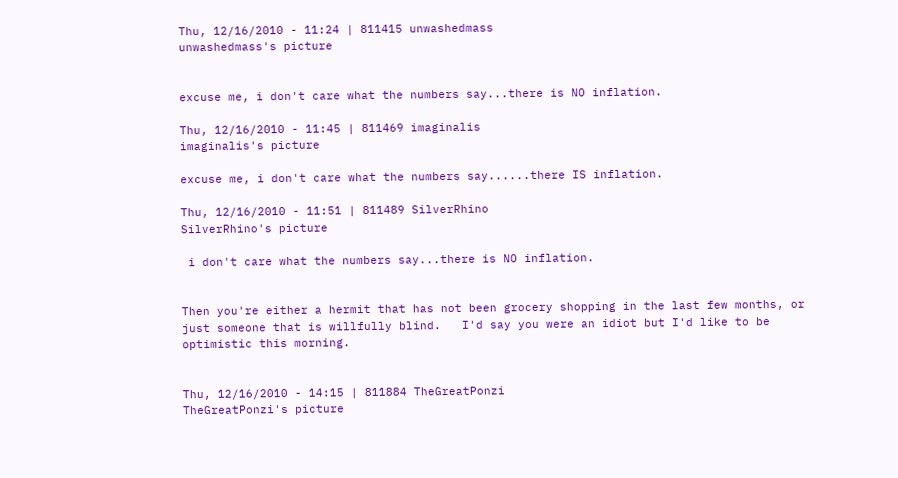Thu, 12/16/2010 - 11:24 | 811415 unwashedmass
unwashedmass's picture


excuse me, i don't care what the numbers say...there is NO inflation.

Thu, 12/16/2010 - 11:45 | 811469 imaginalis
imaginalis's picture

excuse me, i don't care what the numbers say......there IS inflation.

Thu, 12/16/2010 - 11:51 | 811489 SilverRhino
SilverRhino's picture

 i don't care what the numbers say...there is NO inflation.


Then you're either a hermit that has not been grocery shopping in the last few months, or just someone that is willfully blind.   I'd say you were an idiot but I'd like to be optimistic this morning.


Thu, 12/16/2010 - 14:15 | 811884 TheGreatPonzi
TheGreatPonzi's picture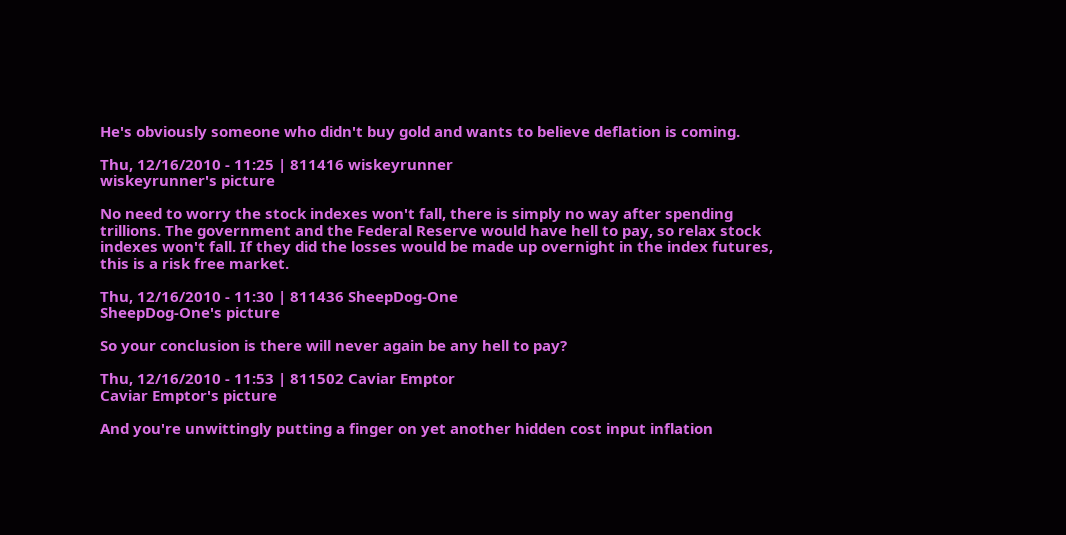He's obviously someone who didn't buy gold and wants to believe deflation is coming.

Thu, 12/16/2010 - 11:25 | 811416 wiskeyrunner
wiskeyrunner's picture

No need to worry the stock indexes won't fall, there is simply no way after spending trillions. The government and the Federal Reserve would have hell to pay, so relax stock indexes won't fall. If they did the losses would be made up overnight in the index futures, this is a risk free market.

Thu, 12/16/2010 - 11:30 | 811436 SheepDog-One
SheepDog-One's picture

So your conclusion is there will never again be any hell to pay?

Thu, 12/16/2010 - 11:53 | 811502 Caviar Emptor
Caviar Emptor's picture

And you're unwittingly putting a finger on yet another hidden cost input inflation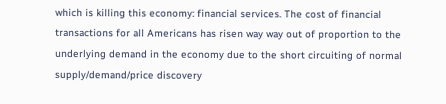which is killing this economy: financial services. The cost of financial transactions for all Americans has risen way way out of proportion to the underlying demand in the economy due to the short circuiting of normal supply/demand/price discovery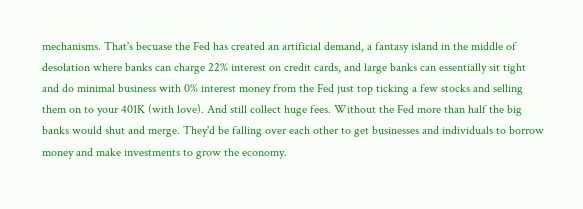mechanisms. That's becuase the Fed has created an artificial demand, a fantasy island in the middle of desolation where banks can charge 22% interest on credit cards, and large banks can essentially sit tight and do minimal business with 0% interest money from the Fed just top ticking a few stocks and selling them on to your 401K (with love). And still collect huge fees. Without the Fed more than half the big banks would shut and merge. They'd be falling over each other to get businesses and individuals to borrow money and make investments to grow the economy.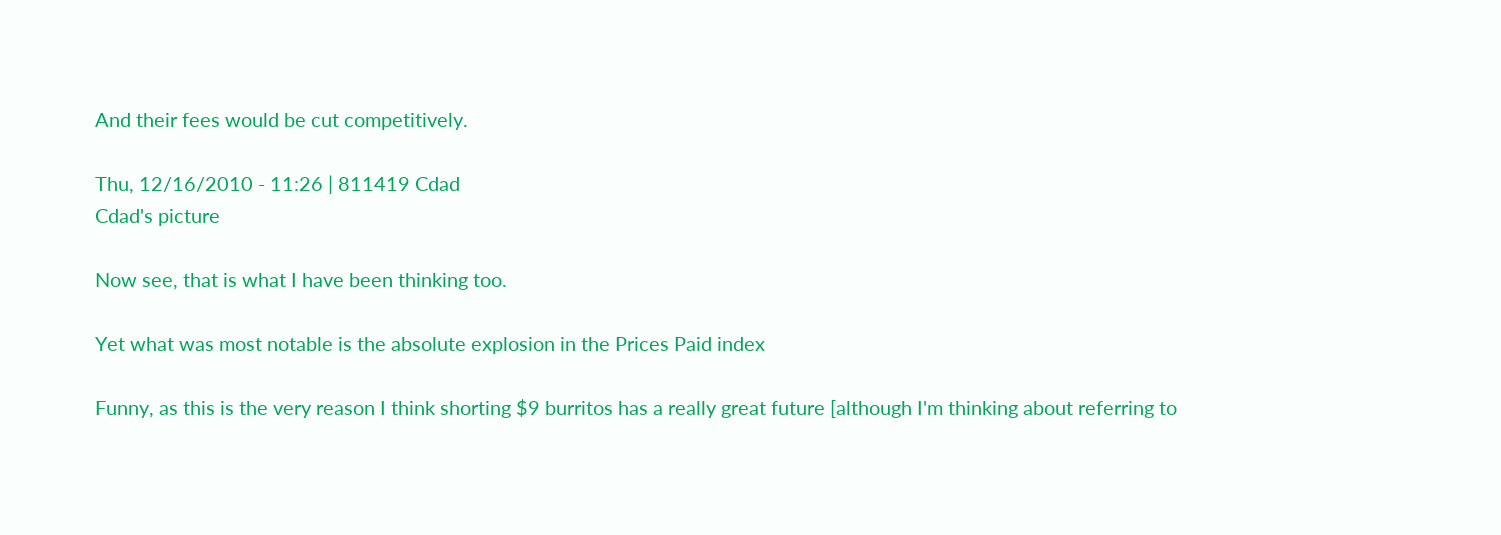And their fees would be cut competitively.

Thu, 12/16/2010 - 11:26 | 811419 Cdad
Cdad's picture

Now see, that is what I have been thinking too.

Yet what was most notable is the absolute explosion in the Prices Paid index

Funny, as this is the very reason I think shorting $9 burritos has a really great future [although I'm thinking about referring to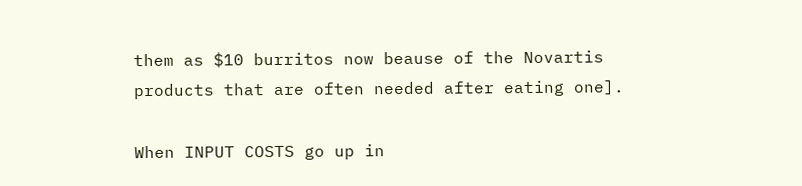them as $10 burritos now beause of the Novartis products that are often needed after eating one].

When INPUT COSTS go up in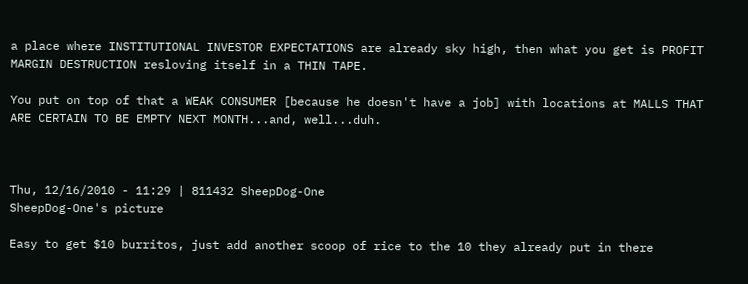a place where INSTITUTIONAL INVESTOR EXPECTATIONS are already sky high, then what you get is PROFIT MARGIN DESTRUCTION resloving itself in a THIN TAPE.

You put on top of that a WEAK CONSUMER [because he doesn't have a job] with locations at MALLS THAT ARE CERTAIN TO BE EMPTY NEXT MONTH...and, well...duh.



Thu, 12/16/2010 - 11:29 | 811432 SheepDog-One
SheepDog-One's picture

Easy to get $10 burritos, just add another scoop of rice to the 10 they already put in there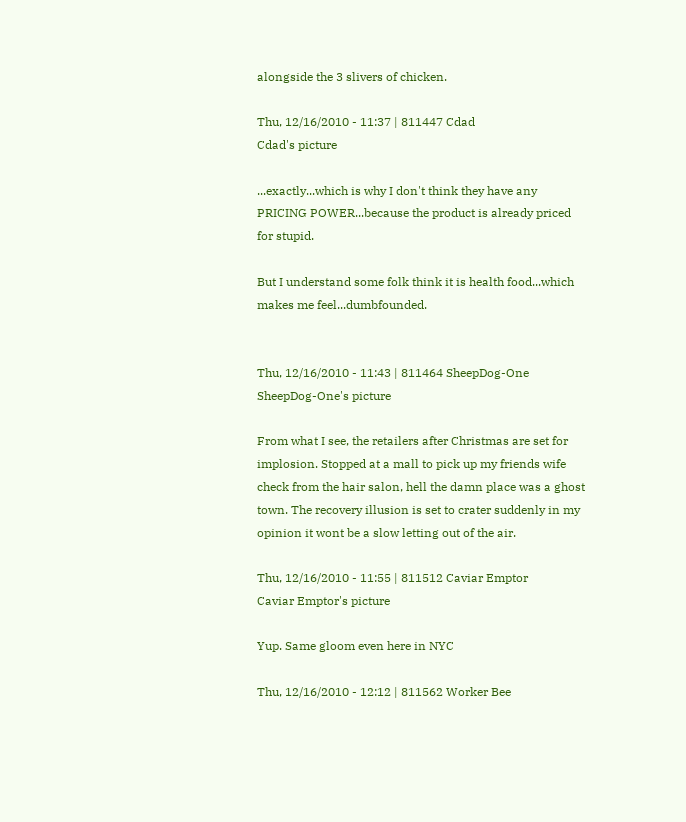alongside the 3 slivers of chicken.

Thu, 12/16/2010 - 11:37 | 811447 Cdad
Cdad's picture

...exactly...which is why I don't think they have any PRICING POWER...because the product is already priced for stupid.

But I understand some folk think it is health food...which makes me feel...dumbfounded.


Thu, 12/16/2010 - 11:43 | 811464 SheepDog-One
SheepDog-One's picture

From what I see, the retailers after Christmas are set for implosion. Stopped at a mall to pick up my friends wife check from the hair salon, hell the damn place was a ghost town. The recovery illusion is set to crater suddenly in my opinion it wont be a slow letting out of the air.

Thu, 12/16/2010 - 11:55 | 811512 Caviar Emptor
Caviar Emptor's picture

Yup. Same gloom even here in NYC

Thu, 12/16/2010 - 12:12 | 811562 Worker Bee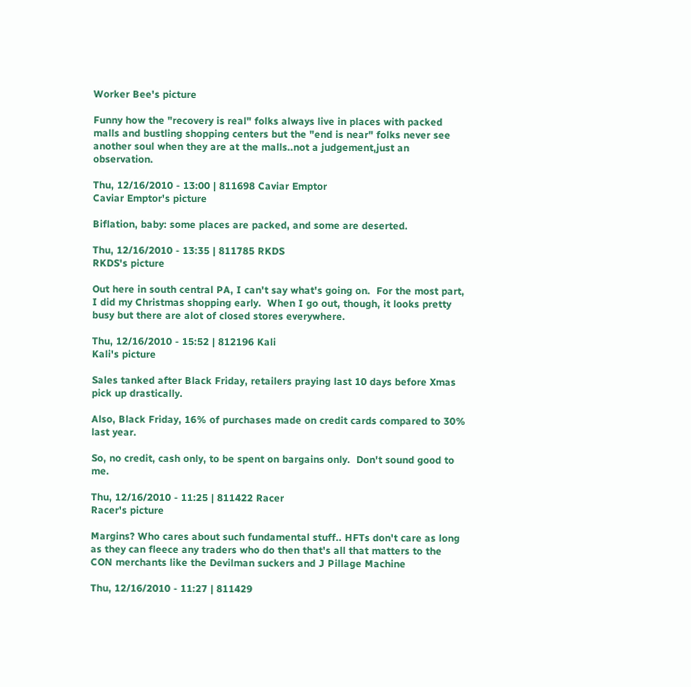Worker Bee's picture

Funny how the "recovery is real" folks always live in places with packed malls and bustling shopping centers but the "end is near" folks never see another soul when they are at the malls..not a judgement,just an observation.

Thu, 12/16/2010 - 13:00 | 811698 Caviar Emptor
Caviar Emptor's picture

Biflation, baby: some places are packed, and some are deserted.

Thu, 12/16/2010 - 13:35 | 811785 RKDS
RKDS's picture

Out here in south central PA, I can't say what's going on.  For the most part, I did my Christmas shopping early.  When I go out, though, it looks pretty busy but there are alot of closed stores everywhere.

Thu, 12/16/2010 - 15:52 | 812196 Kali
Kali's picture

Sales tanked after Black Friday, retailers praying last 10 days before Xmas pick up drastically.

Also, Black Friday, 16% of purchases made on credit cards compared to 30% last year.

So, no credit, cash only, to be spent on bargains only.  Don't sound good to me.

Thu, 12/16/2010 - 11:25 | 811422 Racer
Racer's picture

Margins? Who cares about such fundamental stuff.. HFTs don't care as long as they can fleece any traders who do then that's all that matters to the CON merchants like the Devilman suckers and J Pillage Machine

Thu, 12/16/2010 - 11:27 | 811429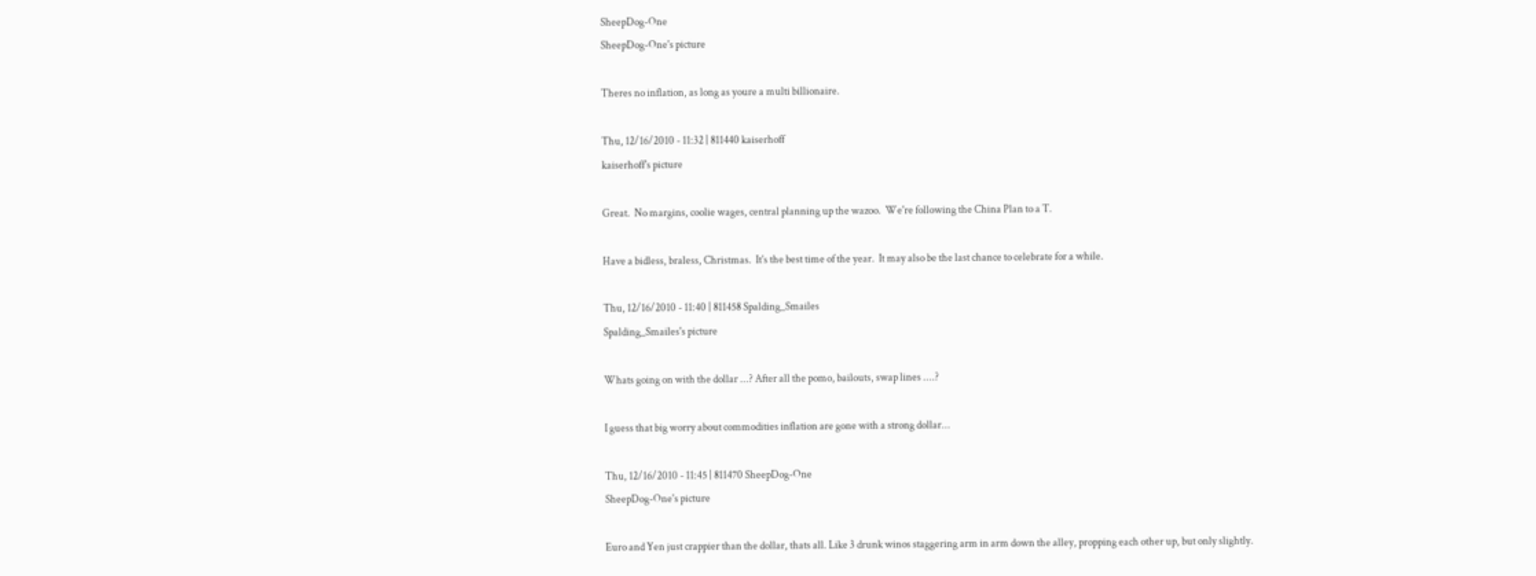SheepDog-One
SheepDog-One's picture

Theres no inflation, as long as youre a multi billionaire.

Thu, 12/16/2010 - 11:32 | 811440 kaiserhoff
kaiserhoff's picture

Great.  No margins, coolie wages, central planning up the wazoo.  We're following the China Plan to a T.

Have a bidless, braless, Christmas.  It's the best time of the year.  It may also be the last chance to celebrate for a while.

Thu, 12/16/2010 - 11:40 | 811458 Spalding_Smailes
Spalding_Smailes's picture

Whats going on with the dollar ...? After all the pomo, bailouts, swap lines ....?

I guess that big worry about commodities inflation are gone with a strong dollar...

Thu, 12/16/2010 - 11:45 | 811470 SheepDog-One
SheepDog-One's picture

Euro and Yen just crappier than the dollar, thats all. Like 3 drunk winos staggering arm in arm down the alley, propping each other up, but only slightly.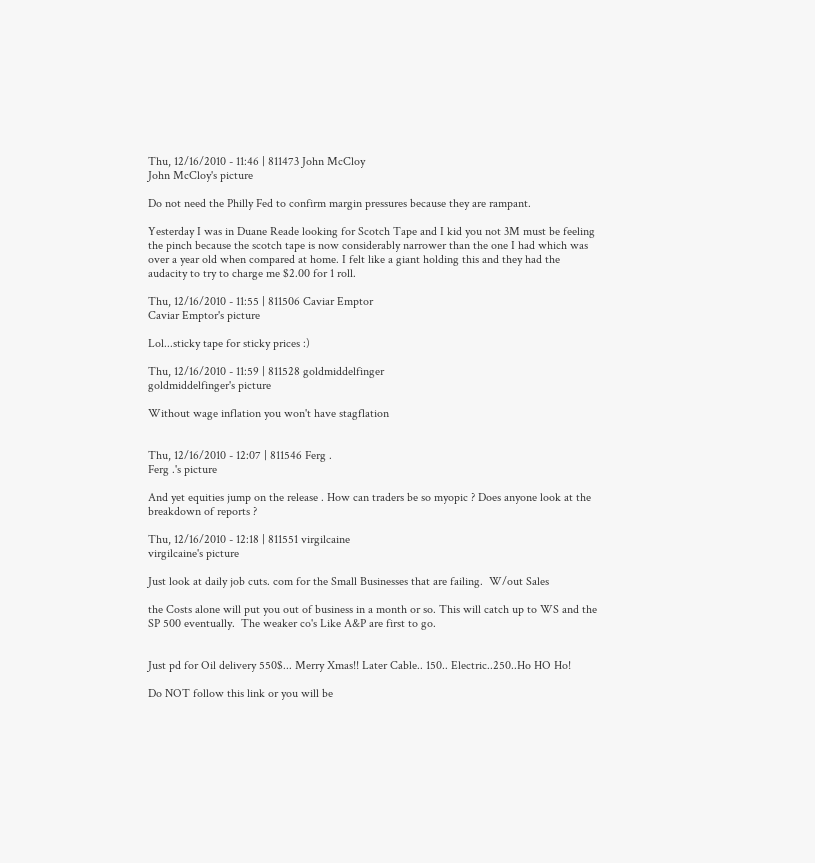Thu, 12/16/2010 - 11:46 | 811473 John McCloy
John McCloy's picture

Do not need the Philly Fed to confirm margin pressures because they are rampant.

Yesterday I was in Duane Reade looking for Scotch Tape and I kid you not 3M must be feeling the pinch because the scotch tape is now considerably narrower than the one I had which was over a year old when compared at home. I felt like a giant holding this and they had the audacity to try to charge me $2.00 for 1 roll.

Thu, 12/16/2010 - 11:55 | 811506 Caviar Emptor
Caviar Emptor's picture

Lol...sticky tape for sticky prices :)

Thu, 12/16/2010 - 11:59 | 811528 goldmiddelfinger
goldmiddelfinger's picture

Without wage inflation you won't have stagflation


Thu, 12/16/2010 - 12:07 | 811546 Ferg .
Ferg .'s picture

And yet equities jump on the release . How can traders be so myopic ? Does anyone look at the breakdown of reports ?

Thu, 12/16/2010 - 12:18 | 811551 virgilcaine
virgilcaine's picture

Just look at daily job cuts. com for the Small Businesses that are failing.  W/out Sales

the Costs alone will put you out of business in a month or so. This will catch up to WS and the SP 500 eventually.  The weaker co's Like A&P are first to go.


Just pd for Oil delivery 550$... Merry Xmas!! Later Cable.. 150.. Electric..250..Ho HO Ho!

Do NOT follow this link or you will be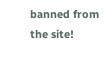banned from the site!